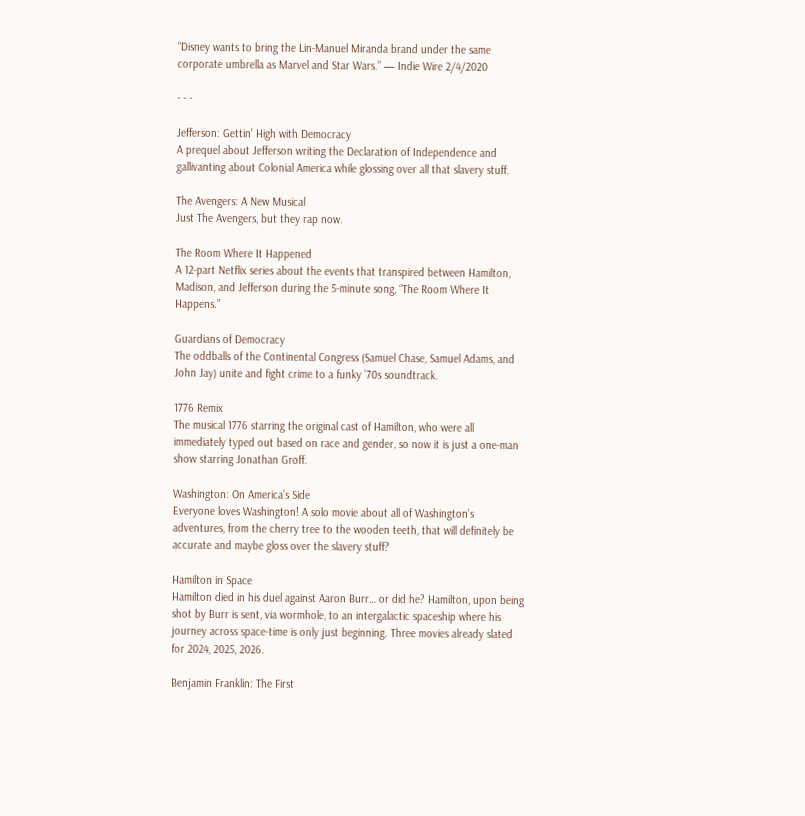“Disney wants to bring the Lin-Manuel Miranda brand under the same corporate umbrella as Marvel and Star Wars.” — Indie Wire 2/4/2020

- - -

Jefferson: Gettin’ High with Democracy
A prequel about Jefferson writing the Declaration of Independence and gallivanting about Colonial America while glossing over all that slavery stuff.

The Avengers: A New Musical
Just The Avengers, but they rap now.

The Room Where It Happened
A 12-part Netflix series about the events that transpired between Hamilton, Madison, and Jefferson during the 5-minute song, “The Room Where It Happens.”

Guardians of Democracy
The oddballs of the Continental Congress (Samuel Chase, Samuel Adams, and John Jay) unite and fight crime to a funky ’70s soundtrack.

1776 Remix
The musical 1776 starring the original cast of Hamilton, who were all immediately typed out based on race and gender, so now it is just a one-man show starring Jonathan Groff.

Washington: On America’s Side
Everyone loves Washington! A solo movie about all of Washington’s adventures, from the cherry tree to the wooden teeth, that will definitely be accurate and maybe gloss over the slavery stuff?

Hamilton in Space
Hamilton died in his duel against Aaron Burr… or did he? Hamilton, upon being shot by Burr is sent, via wormhole, to an intergalactic spaceship where his journey across space-time is only just beginning. Three movies already slated for 2024, 2025, 2026.

Benjamin Franklin: The First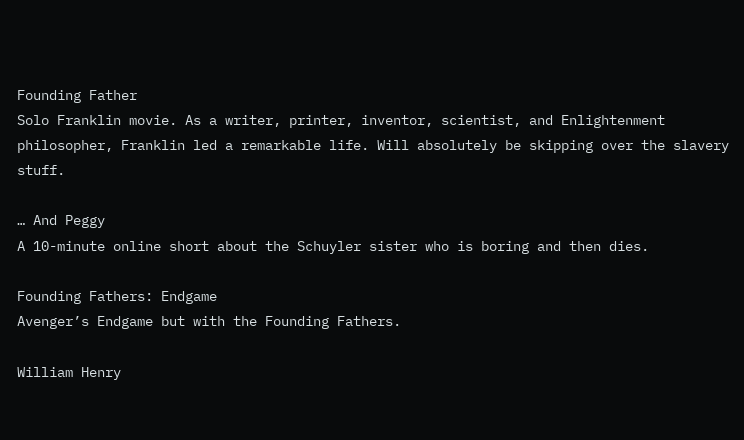Founding Father
Solo Franklin movie. As a writer, printer, inventor, scientist, and Enlightenment philosopher, Franklin led a remarkable life. Will absolutely be skipping over the slavery stuff.

… And Peggy
A 10-minute online short about the Schuyler sister who is boring and then dies.

Founding Fathers: Endgame
Avenger’s Endgame but with the Founding Fathers.

William Henry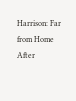Harrison: Far from Home
After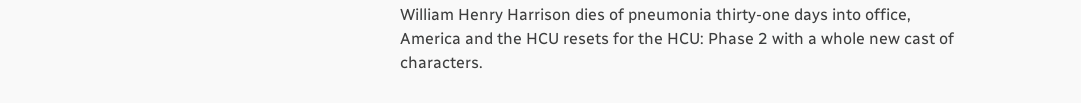William Henry Harrison dies of pneumonia thirty-one days into office, America and the HCU resets for the HCU: Phase 2 with a whole new cast of characters.